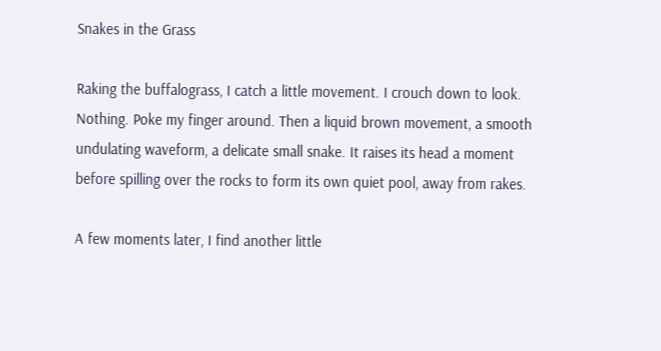Snakes in the Grass

Raking the buffalograss, I catch a little movement. I crouch down to look. Nothing. Poke my finger around. Then a liquid brown movement, a smooth undulating waveform, a delicate small snake. It raises its head a moment before spilling over the rocks to form its own quiet pool, away from rakes.

A few moments later, I find another little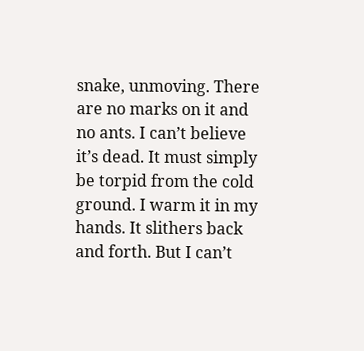snake, unmoving. There are no marks on it and no ants. I can’t believe it’s dead. It must simply be torpid from the cold ground. I warm it in my hands. It slithers back and forth. But I can’t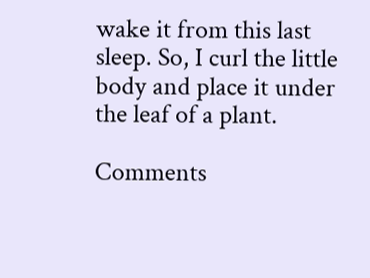wake it from this last sleep. So, I curl the little body and place it under the leaf of a plant.

Comments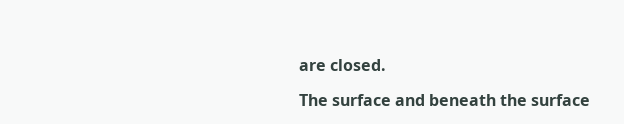are closed.

The surface and beneath the surface